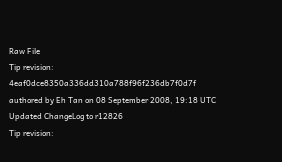Raw File
Tip revision: 4eaf0dce8350a336dd310a788f96f236db7f0d7f authored by Eh Tan on 08 September 2008, 19:18 UTC
Updated ChangeLog to r12826
Tip revision: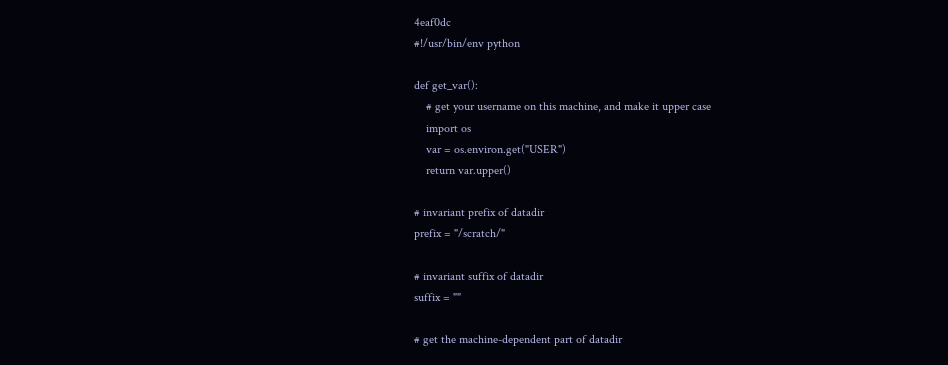4eaf0dc
#!/usr/bin/env python

def get_var():
    # get your username on this machine, and make it upper case
    import os
    var = os.environ.get("USER")
    return var.upper()

# invariant prefix of datadir
prefix = "/scratch/"

# invariant suffix of datadir
suffix = ""

# get the machine-dependent part of datadir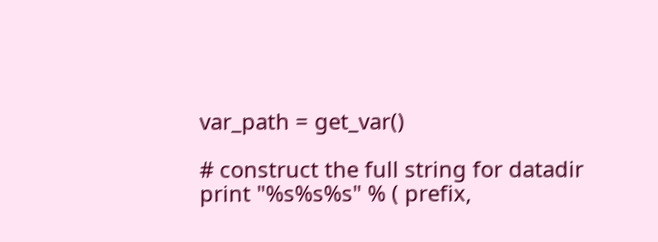var_path = get_var()

# construct the full string for datadir
print "%s%s%s" % ( prefix,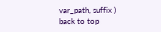var_path, suffix )
back to top